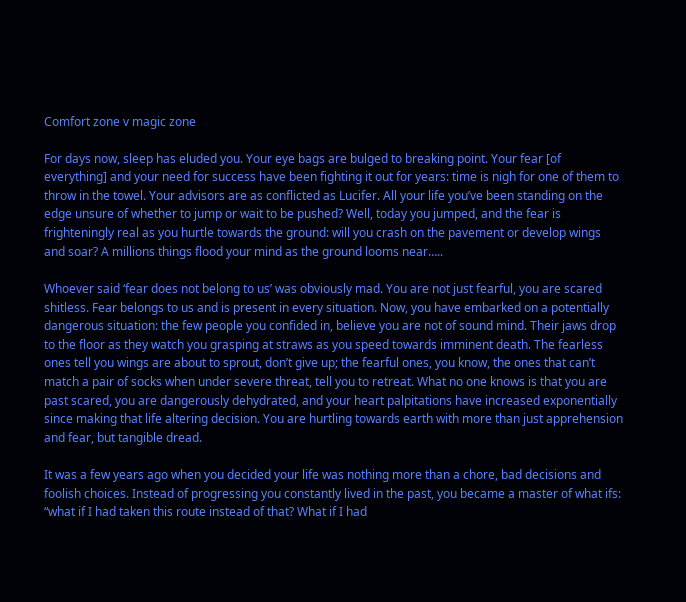Comfort zone v magic zone

For days now, sleep has eluded you. Your eye bags are bulged to breaking point. Your fear [of everything] and your need for success have been fighting it out for years: time is nigh for one of them to throw in the towel. Your advisors are as conflicted as Lucifer. All your life you’ve been standing on the edge unsure of whether to jump or wait to be pushed? Well, today you jumped, and the fear is frighteningly real as you hurtle towards the ground: will you crash on the pavement or develop wings and soar? A millions things flood your mind as the ground looms near…..

Whoever said ‘fear does not belong to us’ was obviously mad. You are not just fearful, you are scared shitless. Fear belongs to us and is present in every situation. Now, you have embarked on a potentially dangerous situation: the few people you confided in, believe you are not of sound mind. Their jaws drop to the floor as they watch you grasping at straws as you speed towards imminent death. The fearless ones tell you wings are about to sprout, don’t give up; the fearful ones, you know, the ones that can’t match a pair of socks when under severe threat, tell you to retreat. What no one knows is that you are past scared, you are dangerously dehydrated, and your heart palpitations have increased exponentially since making that life altering decision. You are hurtling towards earth with more than just apprehension and fear, but tangible dread.

It was a few years ago when you decided your life was nothing more than a chore, bad decisions and foolish choices. Instead of progressing you constantly lived in the past, you became a master of what ifs: “what if I had taken this route instead of that? What if I had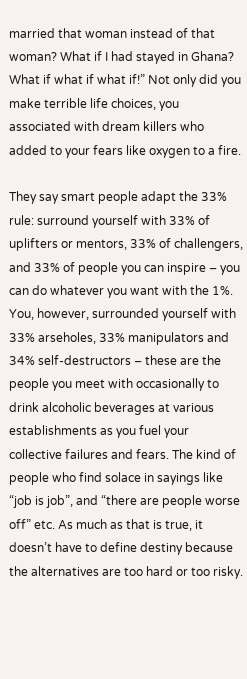married that woman instead of that woman? What if I had stayed in Ghana? What if what if what if!” Not only did you make terrible life choices, you associated with dream killers who added to your fears like oxygen to a fire.

They say smart people adapt the 33% rule: surround yourself with 33% of uplifters or mentors, 33% of challengers, and 33% of people you can inspire – you can do whatever you want with the 1%. You, however, surrounded yourself with 33% arseholes, 33% manipulators and 34% self-destructors – these are the people you meet with occasionally to drink alcoholic beverages at various establishments as you fuel your collective failures and fears. The kind of people who find solace in sayings like “job is job”, and “there are people worse off” etc. As much as that is true, it doesn’t have to define destiny because the alternatives are too hard or too risky.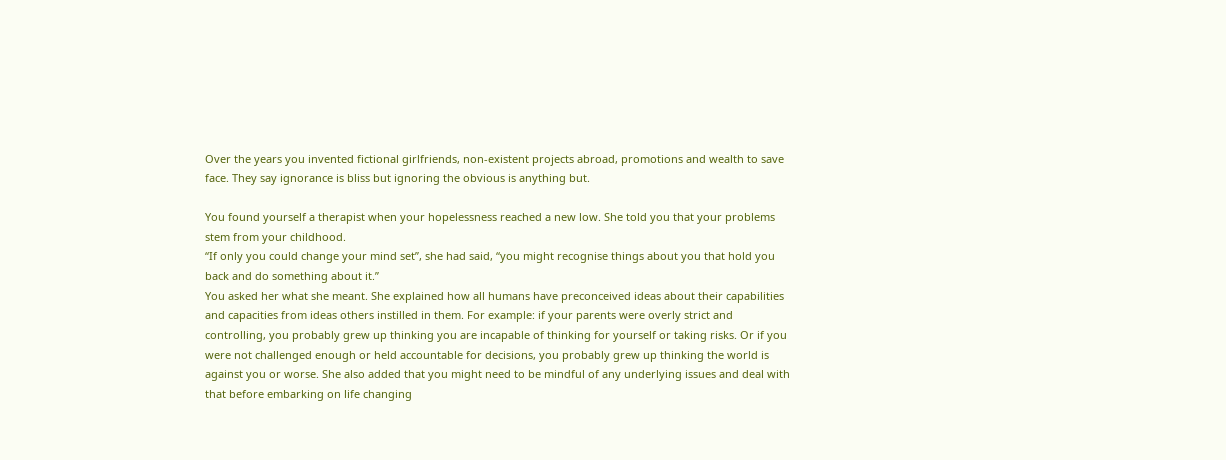Over the years you invented fictional girlfriends, non-existent projects abroad, promotions and wealth to save face. They say ignorance is bliss but ignoring the obvious is anything but.

You found yourself a therapist when your hopelessness reached a new low. She told you that your problems stem from your childhood.
“If only you could change your mind set”, she had said, “you might recognise things about you that hold you back and do something about it.”
You asked her what she meant. She explained how all humans have preconceived ideas about their capabilities and capacities from ideas others instilled in them. For example: if your parents were overly strict and controlling, you probably grew up thinking you are incapable of thinking for yourself or taking risks. Or if you were not challenged enough or held accountable for decisions, you probably grew up thinking the world is against you or worse. She also added that you might need to be mindful of any underlying issues and deal with that before embarking on life changing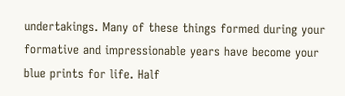undertakings. Many of these things formed during your formative and impressionable years have become your blue prints for life. Half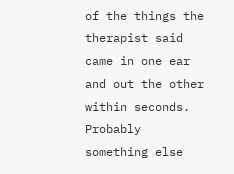of the things the therapist said came in one ear and out the other within seconds. Probably something else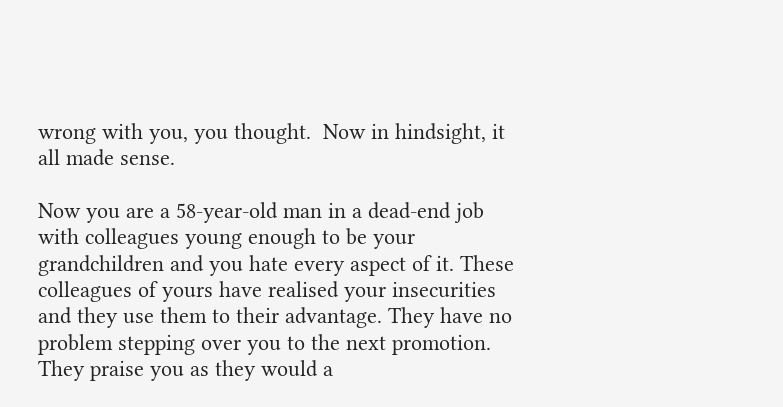wrong with you, you thought.  Now in hindsight, it all made sense.

Now you are a 58-year-old man in a dead-end job with colleagues young enough to be your grandchildren and you hate every aspect of it. These colleagues of yours have realised your insecurities and they use them to their advantage. They have no problem stepping over you to the next promotion. They praise you as they would a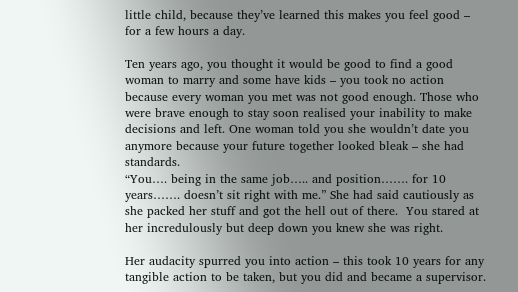little child, because they’ve learned this makes you feel good – for a few hours a day.

Ten years ago, you thought it would be good to find a good woman to marry and some have kids – you took no action because every woman you met was not good enough. Those who were brave enough to stay soon realised your inability to make decisions and left. One woman told you she wouldn’t date you anymore because your future together looked bleak – she had standards.
“You…. being in the same job….. and position……. for 10 years……. doesn’t sit right with me.” She had said cautiously as she packed her stuff and got the hell out of there.  You stared at her incredulously but deep down you knew she was right.

Her audacity spurred you into action – this took 10 years for any tangible action to be taken, but you did and became a supervisor.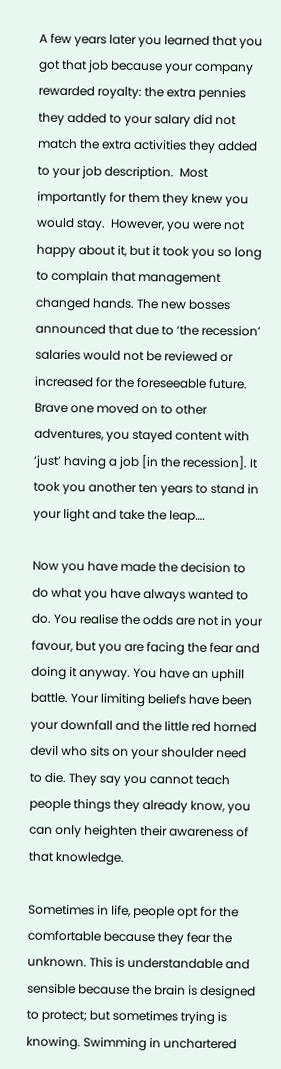A few years later you learned that you got that job because your company rewarded royalty: the extra pennies they added to your salary did not match the extra activities they added to your job description.  Most importantly for them they knew you would stay.  However, you were not happy about it, but it took you so long to complain that management changed hands. The new bosses announced that due to ‘the recession’ salaries would not be reviewed or increased for the foreseeable future.  Brave one moved on to other adventures, you stayed content with ‘just’ having a job [in the recession]. It took you another ten years to stand in your light and take the leap….

Now you have made the decision to do what you have always wanted to do. You realise the odds are not in your favour, but you are facing the fear and doing it anyway. You have an uphill battle. Your limiting beliefs have been your downfall and the little red horned devil who sits on your shoulder need to die. They say you cannot teach people things they already know, you can only heighten their awareness of that knowledge.

Sometimes in life, people opt for the comfortable because they fear the unknown. This is understandable and sensible because the brain is designed to protect; but sometimes trying is knowing. Swimming in unchartered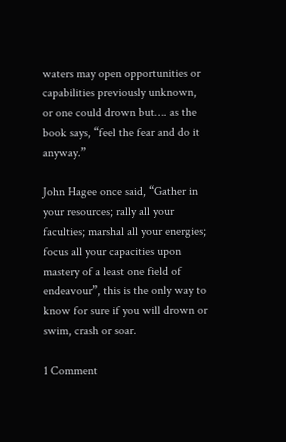waters may open opportunities or capabilities previously unknown, or one could drown but…. as the book says, “feel the fear and do it anyway.”

John Hagee once said, “Gather in your resources; rally all your faculties; marshal all your energies; focus all your capacities upon mastery of a least one field of endeavour”, this is the only way to know for sure if you will drown or swim, crash or soar.

1 Comment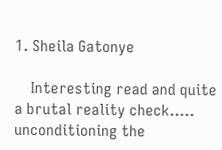1. Sheila Gatonye

    Interesting read and quite a brutal reality check….. unconditioning the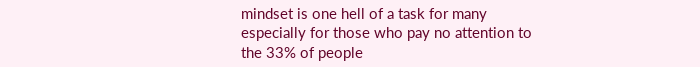mindset is one hell of a task for many especially for those who pay no attention to the 33% of people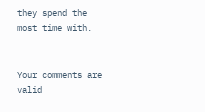they spend the most time with.


Your comments are valid